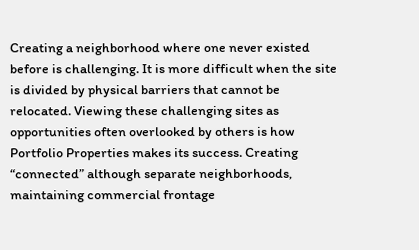Creating a neighborhood where one never existed before is challenging. It is more difficult when the site is divided by physical barriers that cannot be relocated. Viewing these challenging sites as opportunities often overlooked by others is how Portfolio Properties makes its success. Creating “connected” although separate neighborhoods, maintaining commercial frontage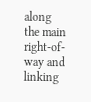along the main right-of-way and linking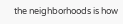the neighborhoods is how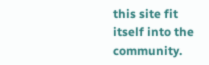this site fit itself into the community.